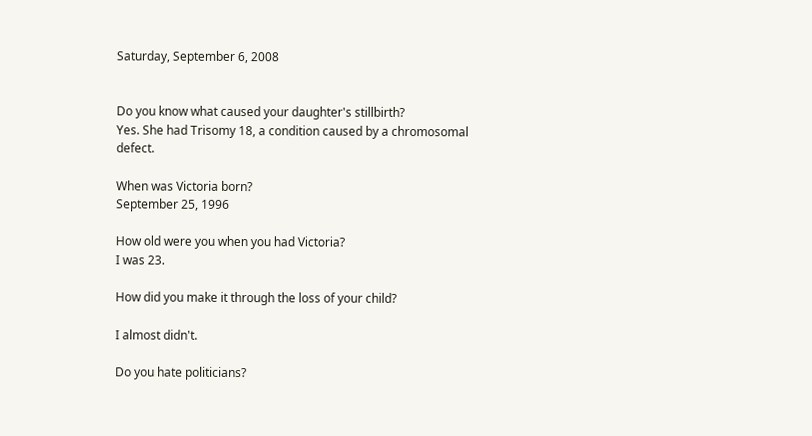Saturday, September 6, 2008


Do you know what caused your daughter's stillbirth?
Yes. She had Trisomy 18, a condition caused by a chromosomal defect.

When was Victoria born?
September 25, 1996

How old were you when you had Victoria?
I was 23.

How did you make it through the loss of your child?

I almost didn't.

Do you hate politicians?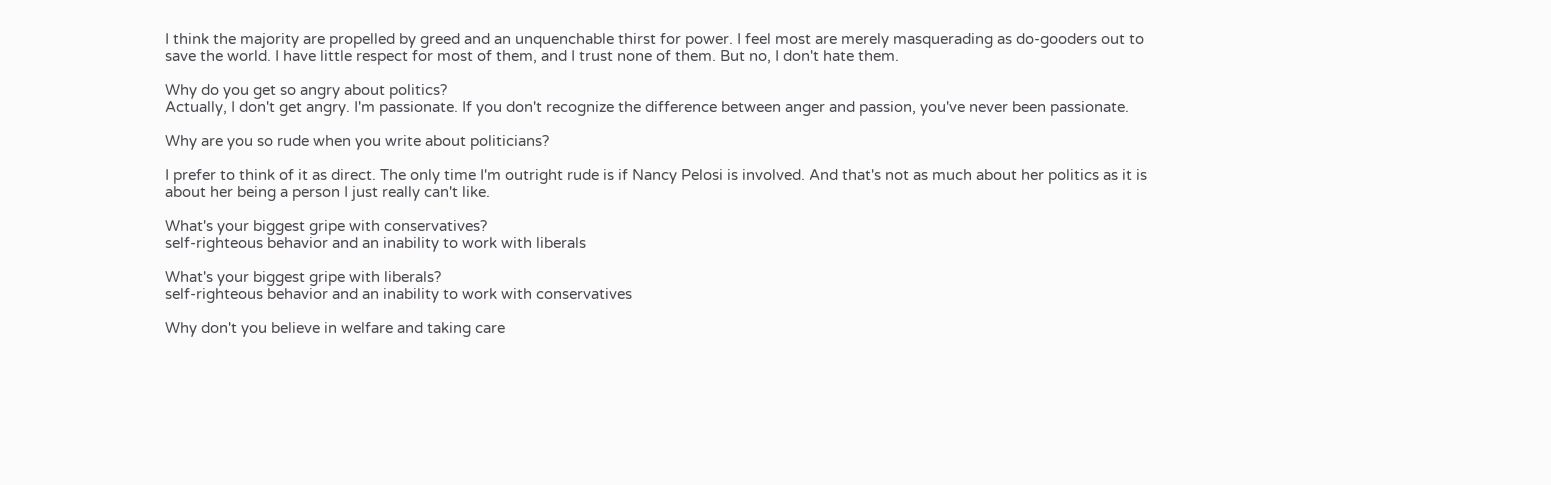I think the majority are propelled by greed and an unquenchable thirst for power. I feel most are merely masquerading as do-gooders out to save the world. I have little respect for most of them, and I trust none of them. But no, I don't hate them.

Why do you get so angry about politics?
Actually, I don't get angry. I'm passionate. If you don't recognize the difference between anger and passion, you've never been passionate.

Why are you so rude when you write about politicians?

I prefer to think of it as direct. The only time I'm outright rude is if Nancy Pelosi is involved. And that's not as much about her politics as it is about her being a person I just really can't like.

What's your biggest gripe with conservatives?
self-righteous behavior and an inability to work with liberals

What's your biggest gripe with liberals?
self-righteous behavior and an inability to work with conservatives

Why don't you believe in welfare and taking care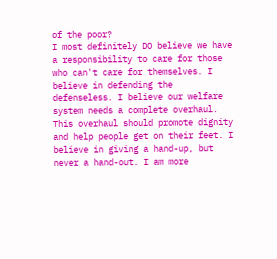of the poor?
I most definitely DO believe we have a responsibility to care for those who can't care for themselves. I believe in defending the defenseless. I believe our welfare system needs a complete overhaul. This overhaul should promote dignity and help people get on their feet. I believe in giving a hand-up, but never a hand-out. I am more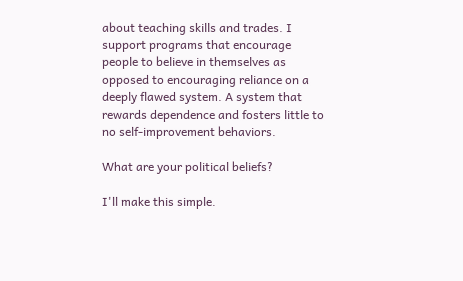about teaching skills and trades. I support programs that encourage people to believe in themselves as opposed to encouraging reliance on a deeply flawed system. A system that rewards dependence and fosters little to no self-improvement behaviors.

What are your political beliefs?

I'll make this simple.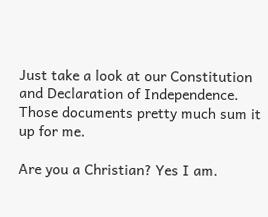Just take a look at our Constitution and Declaration of Independence. Those documents pretty much sum it up for me.

Are you a Christian? Yes I am.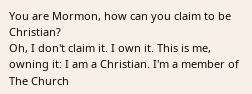You are Mormon, how can you claim to be Christian?
Oh, I don't claim it. I own it. This is me, owning it: I am a Christian. I'm a member of The Church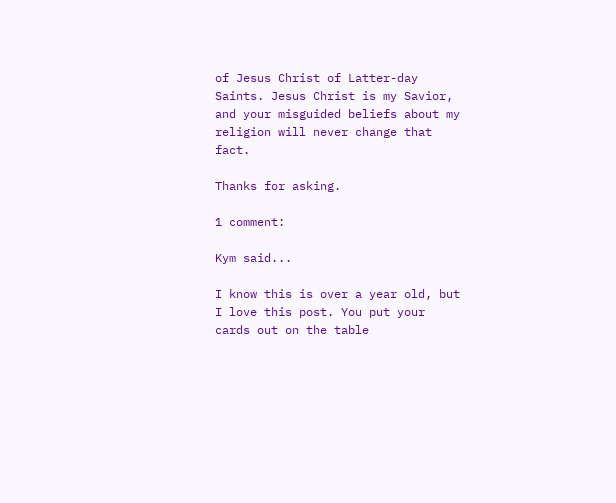of Jesus Christ of Latter-day Saints. Jesus Christ is my Savior, and your misguided beliefs about my religion will never change that fact.

Thanks for asking.

1 comment:

Kym said...

I know this is over a year old, but I love this post. You put your cards out on the table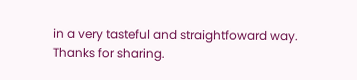in a very tasteful and straightfoward way. Thanks for sharing.